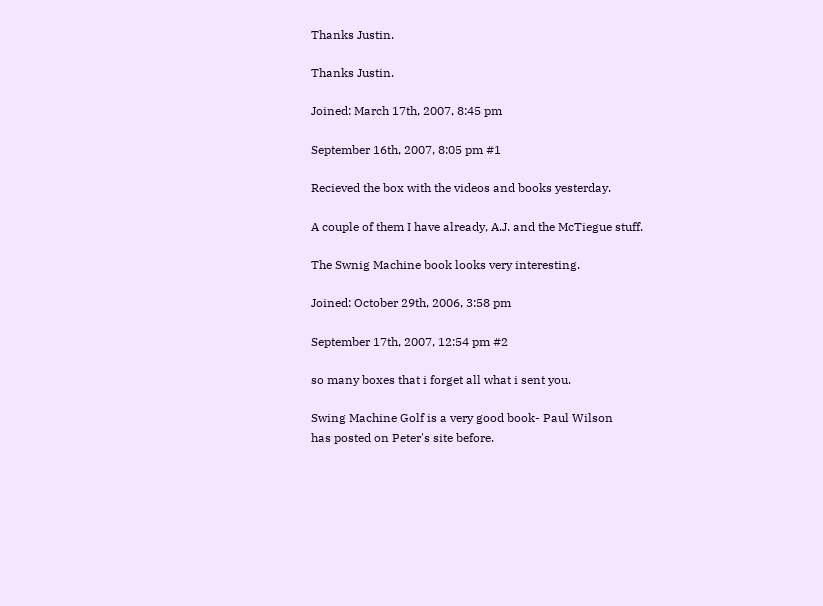Thanks Justin.

Thanks Justin.

Joined: March 17th, 2007, 8:45 pm

September 16th, 2007, 8:05 pm #1

Recieved the box with the videos and books yesterday.

A couple of them I have already, A.J. and the McTiegue stuff.

The Swnig Machine book looks very interesting.

Joined: October 29th, 2006, 3:58 pm

September 17th, 2007, 12:54 pm #2

so many boxes that i forget all what i sent you.

Swing Machine Golf is a very good book- Paul Wilson
has posted on Peter's site before.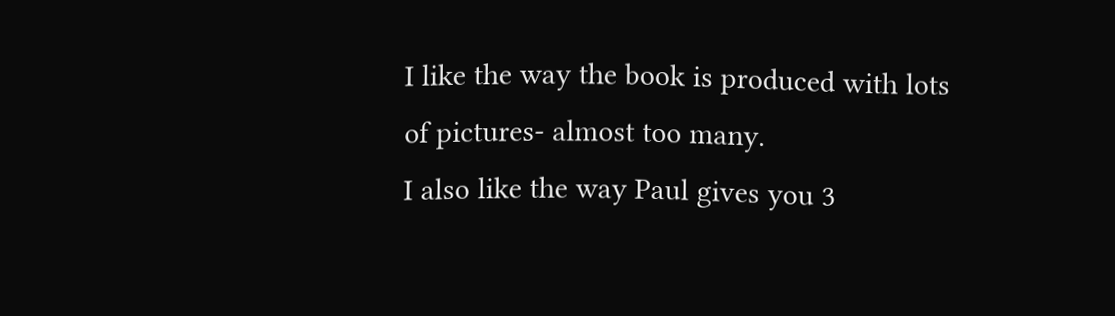I like the way the book is produced with lots
of pictures- almost too many.
I also like the way Paul gives you 3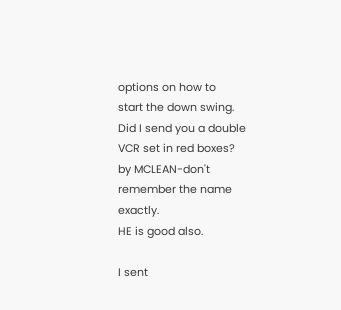options on how to
start the down swing.
Did I send you a double VCR set in red boxes?
by MCLEAN-don't remember the name exactly.
HE is good also.

I sent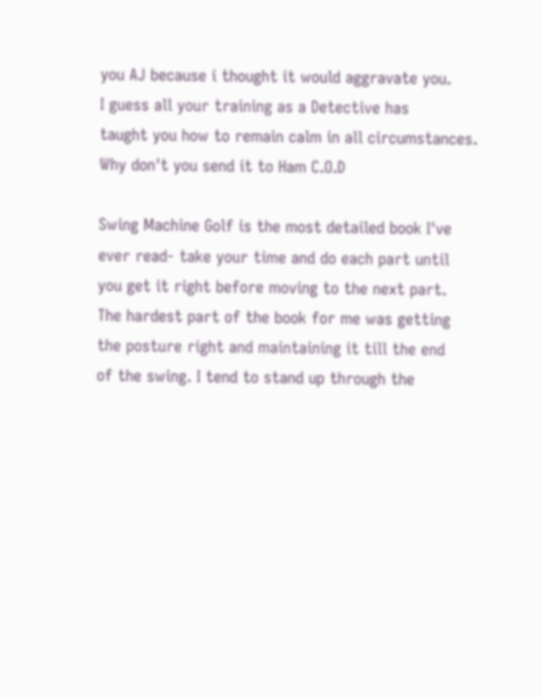you AJ because i thought it would aggravate you.
I guess all your training as a Detective has
taught you how to remain calm in all circumstances.
Why don't you send it to Ham C.O.D

Swing Machine Golf is the most detailed book I've
ever read- take your time and do each part until
you get it right before moving to the next part.
The hardest part of the book for me was getting
the posture right and maintaining it till the end
of the swing. I tend to stand up through the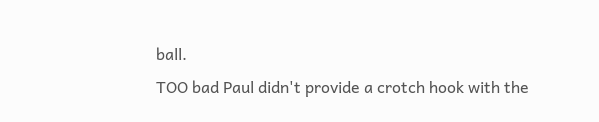ball.
TOO bad Paul didn't provide a crotch hook with the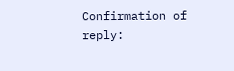Confirmation of reply: